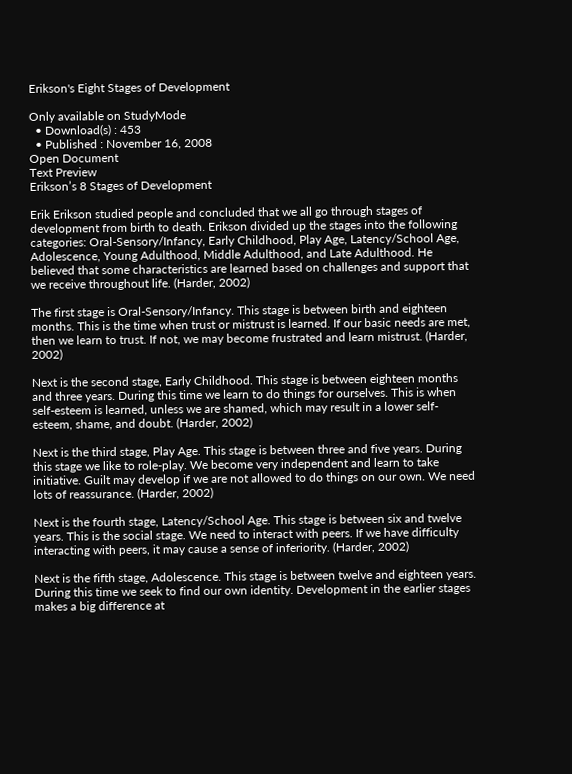Erikson's Eight Stages of Development

Only available on StudyMode
  • Download(s) : 453
  • Published : November 16, 2008
Open Document
Text Preview
Erikson’s 8 Stages of Development

Erik Erikson studied people and concluded that we all go through stages of development from birth to death. Erikson divided up the stages into the following categories: Oral-Sensory/Infancy, Early Childhood, Play Age, Latency/School Age, Adolescence, Young Adulthood, Middle Adulthood, and Late Adulthood. He believed that some characteristics are learned based on challenges and support that we receive throughout life. (Harder, 2002)

The first stage is Oral-Sensory/Infancy. This stage is between birth and eighteen months. This is the time when trust or mistrust is learned. If our basic needs are met, then we learn to trust. If not, we may become frustrated and learn mistrust. (Harder, 2002)

Next is the second stage, Early Childhood. This stage is between eighteen months and three years. During this time we learn to do things for ourselves. This is when self-esteem is learned, unless we are shamed, which may result in a lower self-esteem, shame, and doubt. (Harder, 2002)

Next is the third stage, Play Age. This stage is between three and five years. During this stage we like to role-play. We become very independent and learn to take initiative. Guilt may develop if we are not allowed to do things on our own. We need lots of reassurance. (Harder, 2002)

Next is the fourth stage, Latency/School Age. This stage is between six and twelve years. This is the social stage. We need to interact with peers. If we have difficulty interacting with peers, it may cause a sense of inferiority. (Harder, 2002)

Next is the fifth stage, Adolescence. This stage is between twelve and eighteen years. During this time we seek to find our own identity. Development in the earlier stages makes a big difference at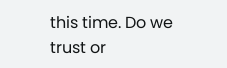this time. Do we trust or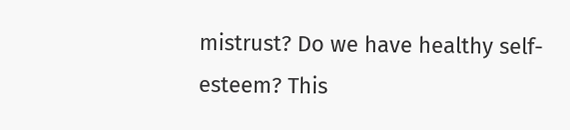mistrust? Do we have healthy self-esteem? This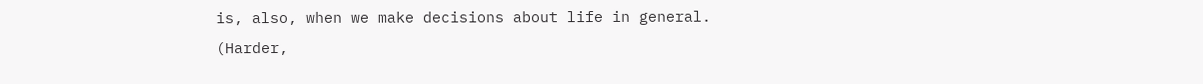is, also, when we make decisions about life in general. (Harder,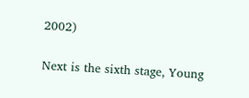2002)

Next is the sixth stage, Young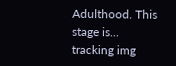Adulthood. This stage is...
tracking img